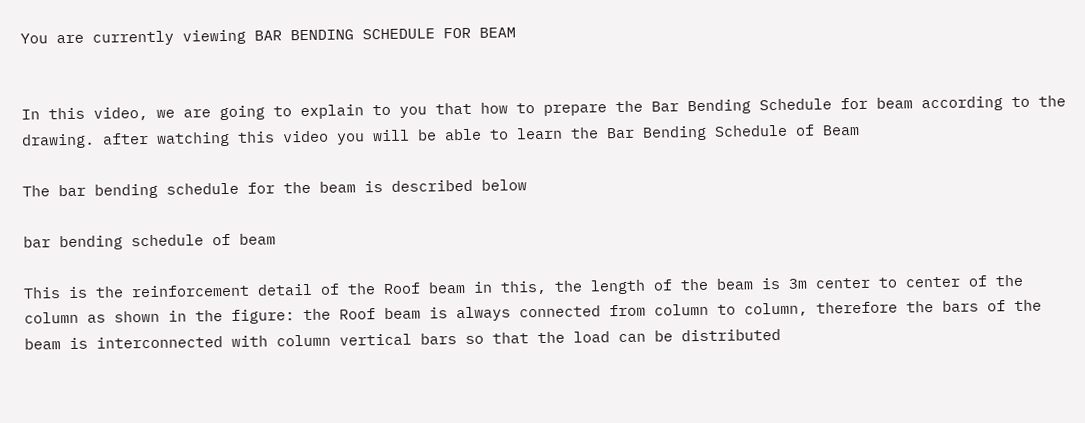You are currently viewing BAR BENDING SCHEDULE FOR BEAM


In this video, we are going to explain to you that how to prepare the Bar Bending Schedule for beam according to the drawing. after watching this video you will be able to learn the Bar Bending Schedule of Beam

The bar bending schedule for the beam is described below

bar bending schedule of beam

This is the reinforcement detail of the Roof beam in this, the length of the beam is 3m center to center of the column as shown in the figure: the Roof beam is always connected from column to column, therefore the bars of the beam is interconnected with column vertical bars so that the load can be distributed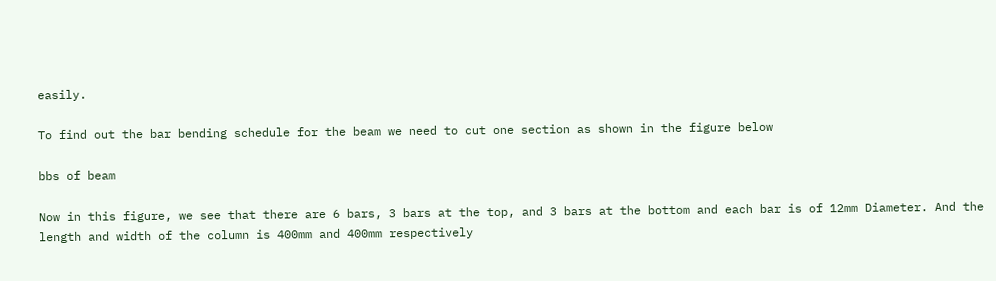easily.

To find out the bar bending schedule for the beam we need to cut one section as shown in the figure below

bbs of beam

Now in this figure, we see that there are 6 bars, 3 bars at the top, and 3 bars at the bottom and each bar is of 12mm Diameter. And the length and width of the column is 400mm and 400mm respectively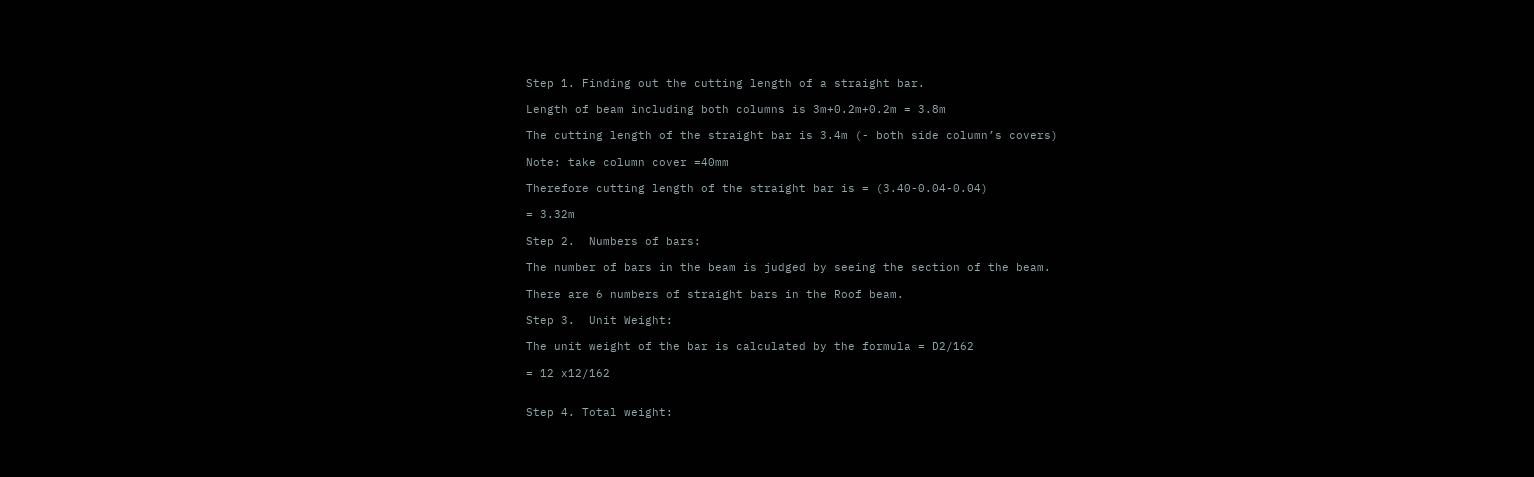Step 1. Finding out the cutting length of a straight bar.

Length of beam including both columns is 3m+0.2m+0.2m = 3.8m

The cutting length of the straight bar is 3.4m (- both side column’s covers)

Note: take column cover =40mm

Therefore cutting length of the straight bar is = (3.40-0.04-0.04)

= 3.32m

Step 2.  Numbers of bars:

The number of bars in the beam is judged by seeing the section of the beam.

There are 6 numbers of straight bars in the Roof beam.

Step 3.  Unit Weight:

The unit weight of the bar is calculated by the formula = D2/162

= 12 x12/162


Step 4. Total weight: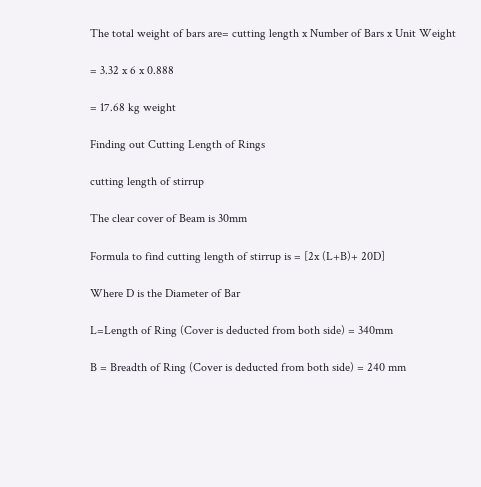The total weight of bars are= cutting length x Number of Bars x Unit Weight

= 3.32 x 6 x 0.888

= 17.68 kg weight

Finding out Cutting Length of Rings

cutting length of stirrup

The clear cover of Beam is 30mm

Formula to find cutting length of stirrup is = [2x (L+B)+ 20D]

Where D is the Diameter of Bar

L=Length of Ring (Cover is deducted from both side) = 340mm

B = Breadth of Ring (Cover is deducted from both side) = 240 mm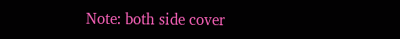Note: both side cover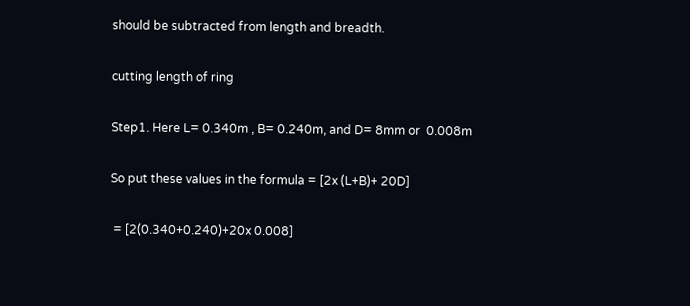should be subtracted from length and breadth.

cutting length of ring

Step1. Here L= 0.340m , B= 0.240m, and D= 8mm or  0.008m

So put these values in the formula = [2x (L+B)+ 20D]

 = [2(0.340+0.240)+20x 0.008]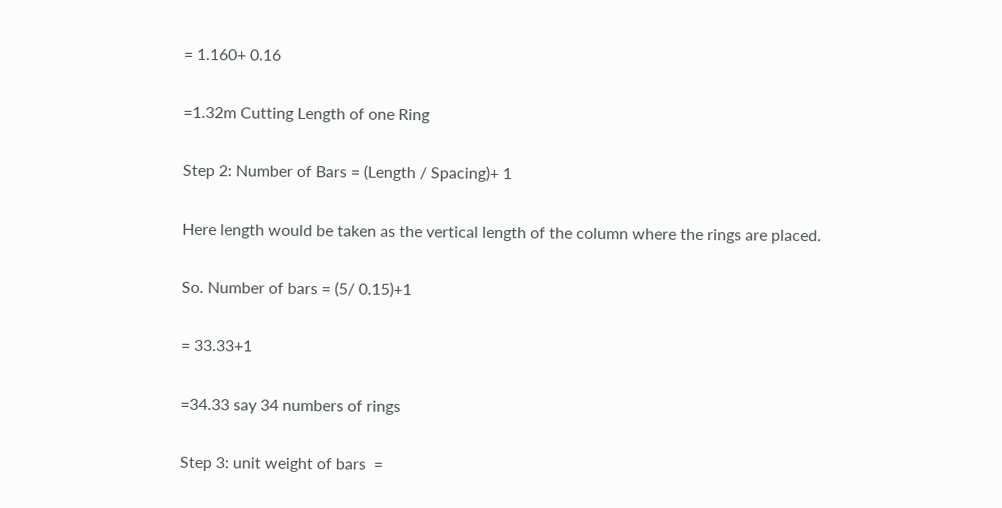= 1.160+ 0.16

=1.32m Cutting Length of one Ring

Step 2: Number of Bars = (Length / Spacing)+ 1

Here length would be taken as the vertical length of the column where the rings are placed.

So. Number of bars = (5/ 0.15)+1

= 33.33+1

=34.33 say 34 numbers of rings

Step 3: unit weight of bars  =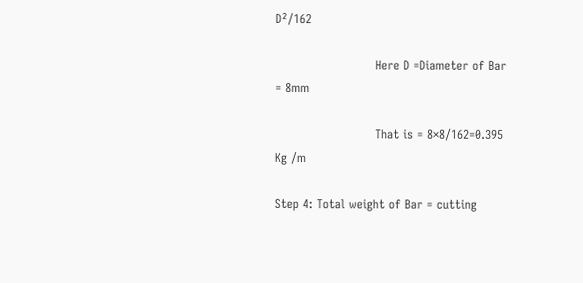D²/162

                         Here D =Diameter of Bar = 8mm

                         That is = 8×8/162=0.395 Kg /m

Step 4: Total weight of Bar = cutting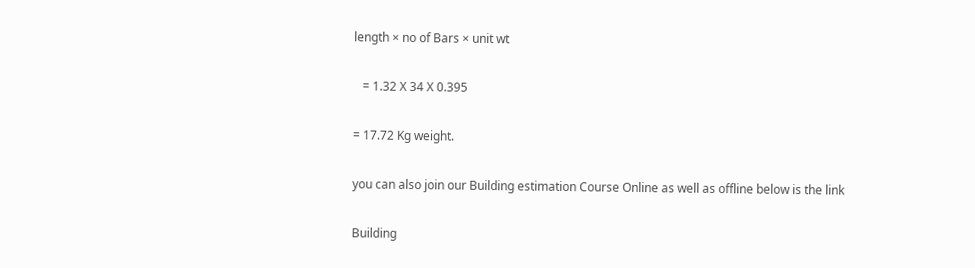length × no of Bars × unit wt

   = 1.32 X 34 X 0.395

= 17.72 Kg weight.

you can also join our Building estimation Course Online as well as offline below is the link

Building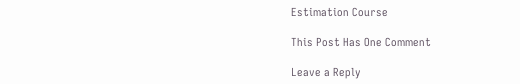Estimation Course

This Post Has One Comment

Leave a Reply